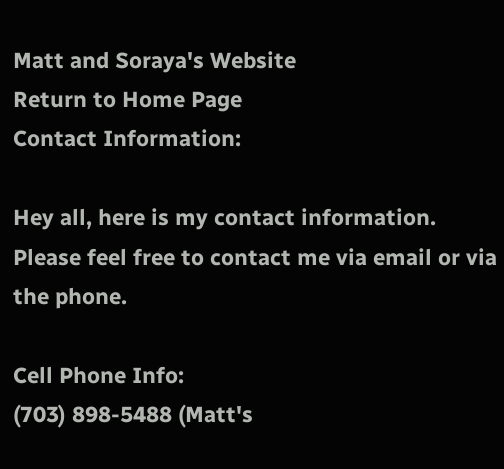Matt and Soraya's Website
Return to Home Page
Contact Information:

Hey all, here is my contact information.
Please feel free to contact me via email or via the phone.

Cell Phone Info:
(703) 898-5488 (Matt's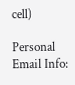cell)

Personal Email Info: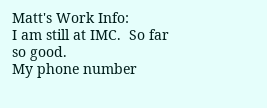Matt's Work Info:
I am still at IMC.  So far so good.
My phone number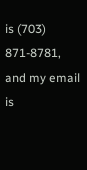is (703) 871-8781,
and my email is